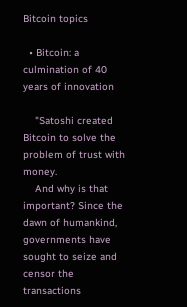Bitcoin topics

  • Bitcoin: a culmination of 40 years of innovation

    "Satoshi created Bitcoin to solve the problem of trust with money.
    And why is that important? Since the dawn of humankind, governments have sought to seize and censor the transactions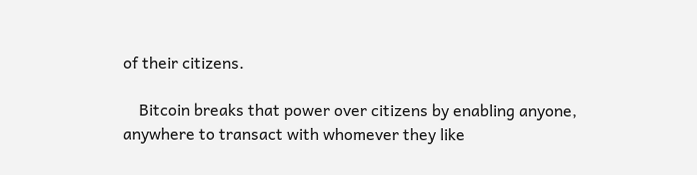of their citizens.

    Bitcoin breaks that power over citizens by enabling anyone, anywhere to transact with whomever they like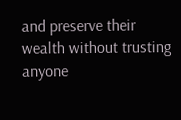and preserve their wealth without trusting anyone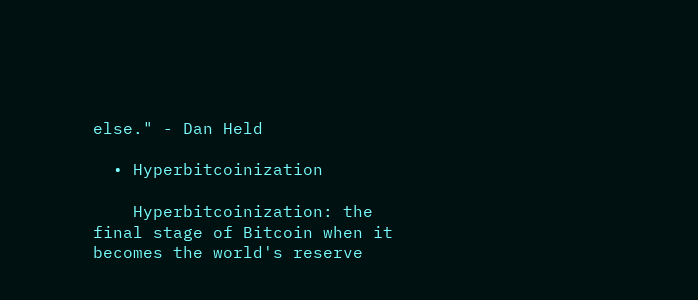else." - Dan Held

  • Hyperbitcoinization

    Hyperbitcoinization: the final stage of Bitcoin when it becomes the world's reserve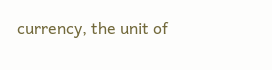currency, the unit of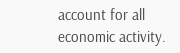account for all economic activity.